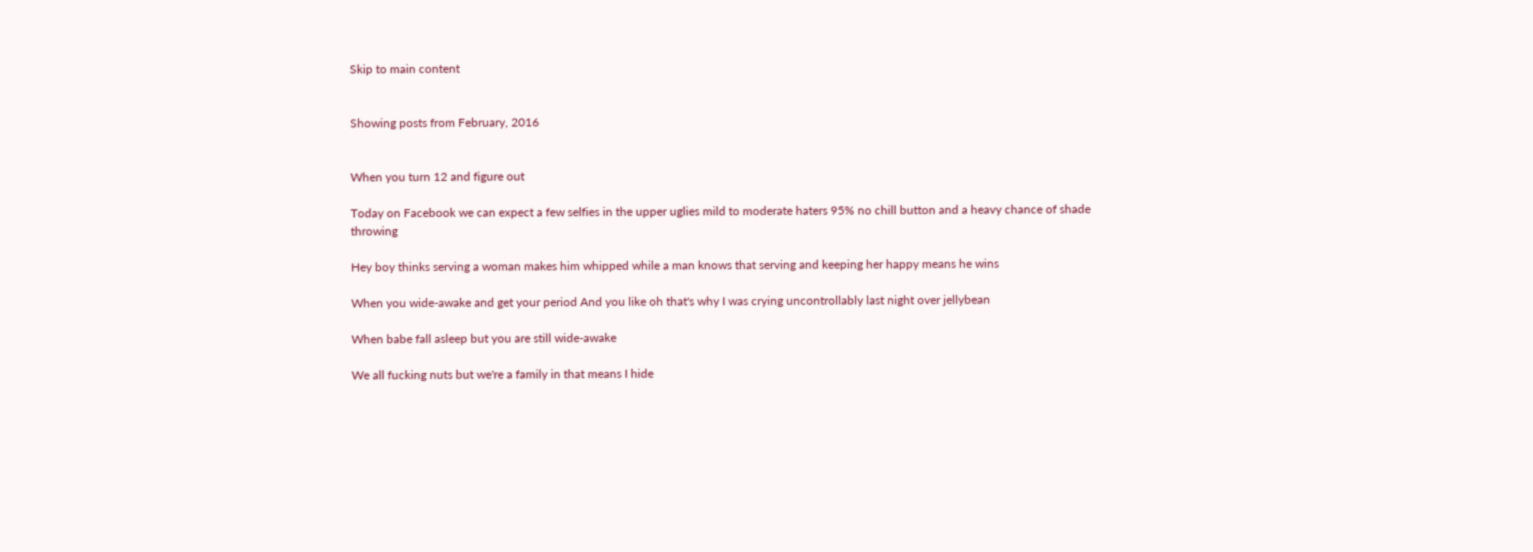Skip to main content


Showing posts from February, 2016


When you turn 12 and figure out

Today on Facebook we can expect a few selfies in the upper uglies mild to moderate haters 95% no chill button and a heavy chance of shade throwing

Hey boy thinks serving a woman makes him whipped while a man knows that serving and keeping her happy means he wins

When you wide-awake and get your period And you like oh that's why I was crying uncontrollably last night over jellybean

When babe fall asleep but you are still wide-awake

We all fucking nuts but we're a family in that means I hide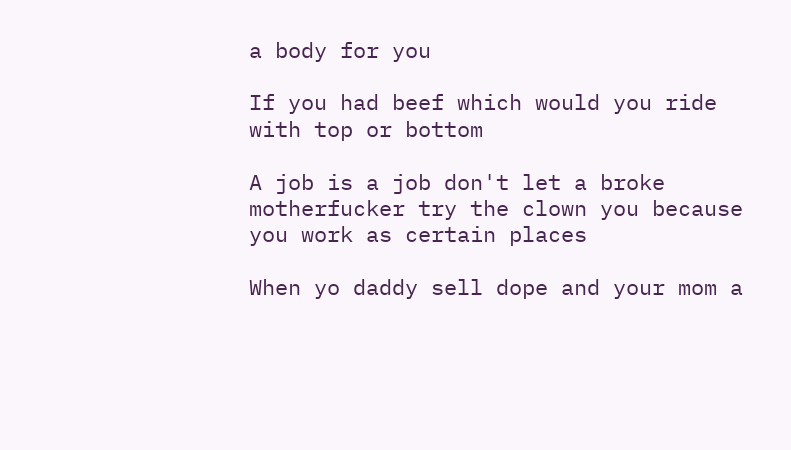a body for you

If you had beef which would you ride with top or bottom

A job is a job don't let a broke motherfucker try the clown you because you work as certain places

When yo daddy sell dope and your mom a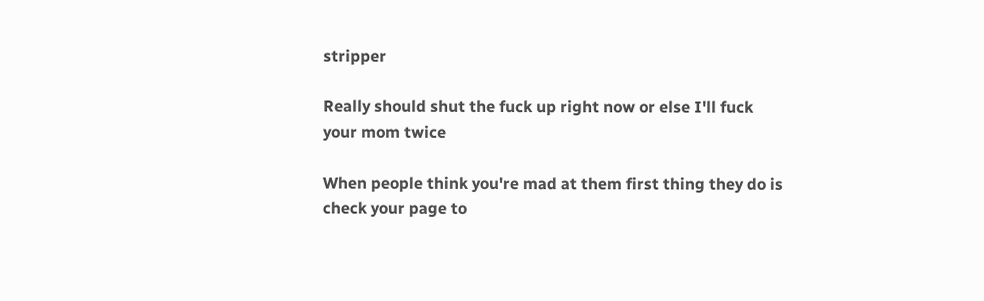stripper

Really should shut the fuck up right now or else I'll fuck your mom twice

When people think you're mad at them first thing they do is check your page to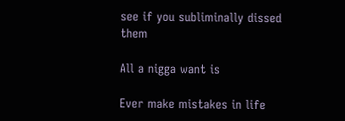see if you subliminally dissed them

All a nigga want is

Ever make mistakes in life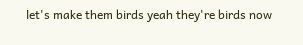let's make them birds yeah they're birds now